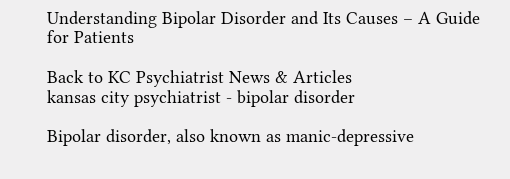Understanding Bipolar Disorder and Its Causes – A Guide for Patients

Back to KC Psychiatrist News & Articles
kansas city psychiatrist - bipolar disorder

Bipolar disorder, also known as manic-depressive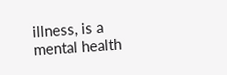illness, is a mental health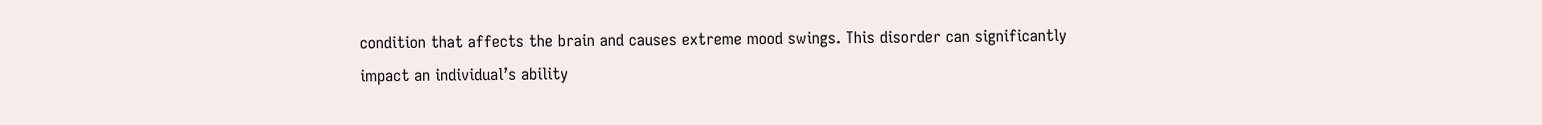condition that affects the brain and causes extreme mood swings. This disorder can significantly impact an individual’s ability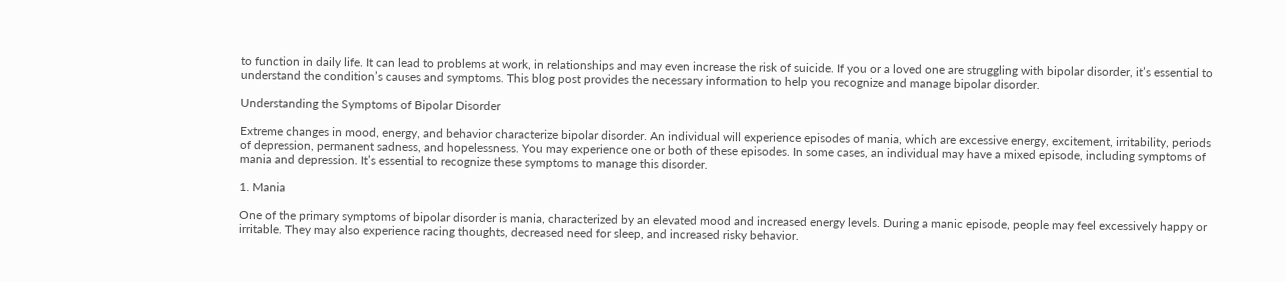to function in daily life. It can lead to problems at work, in relationships and may even increase the risk of suicide. If you or a loved one are struggling with bipolar disorder, it’s essential to understand the condition’s causes and symptoms. This blog post provides the necessary information to help you recognize and manage bipolar disorder.

Understanding the Symptoms of Bipolar Disorder

Extreme changes in mood, energy, and behavior characterize bipolar disorder. An individual will experience episodes of mania, which are excessive energy, excitement, irritability, periods of depression, permanent sadness, and hopelessness. You may experience one or both of these episodes. In some cases, an individual may have a mixed episode, including symptoms of mania and depression. It’s essential to recognize these symptoms to manage this disorder.

1. Mania

One of the primary symptoms of bipolar disorder is mania, characterized by an elevated mood and increased energy levels. During a manic episode, people may feel excessively happy or irritable. They may also experience racing thoughts, decreased need for sleep, and increased risky behavior.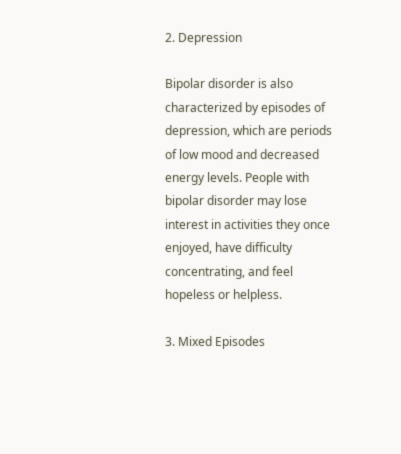2. Depression

Bipolar disorder is also characterized by episodes of depression, which are periods of low mood and decreased energy levels. People with bipolar disorder may lose interest in activities they once enjoyed, have difficulty concentrating, and feel hopeless or helpless.

3. Mixed Episodes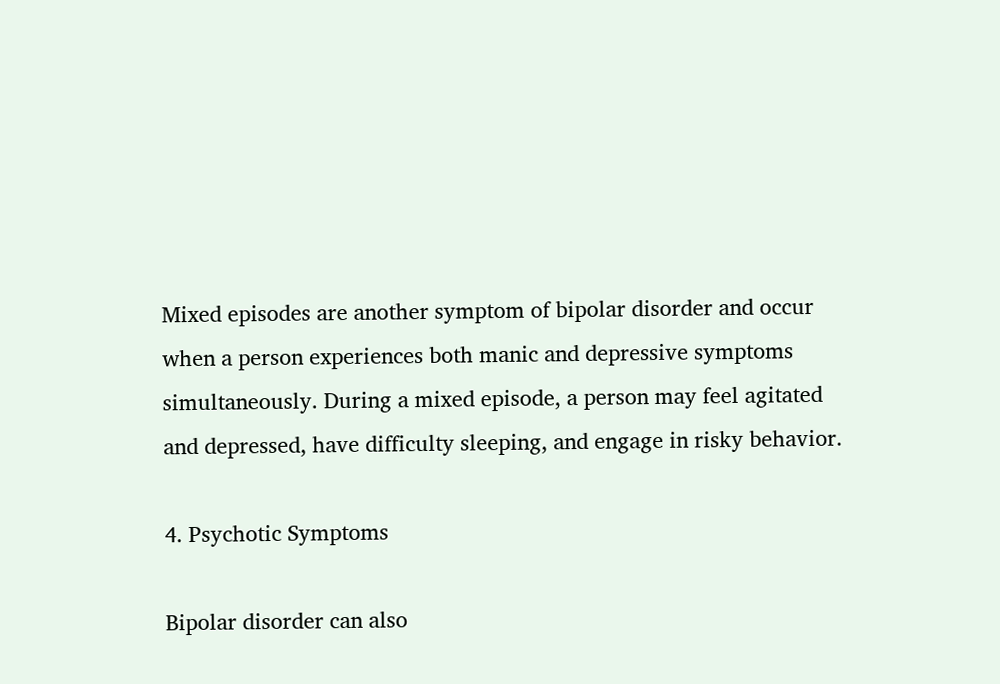Mixed episodes are another symptom of bipolar disorder and occur when a person experiences both manic and depressive symptoms simultaneously. During a mixed episode, a person may feel agitated and depressed, have difficulty sleeping, and engage in risky behavior.

4. Psychotic Symptoms

Bipolar disorder can also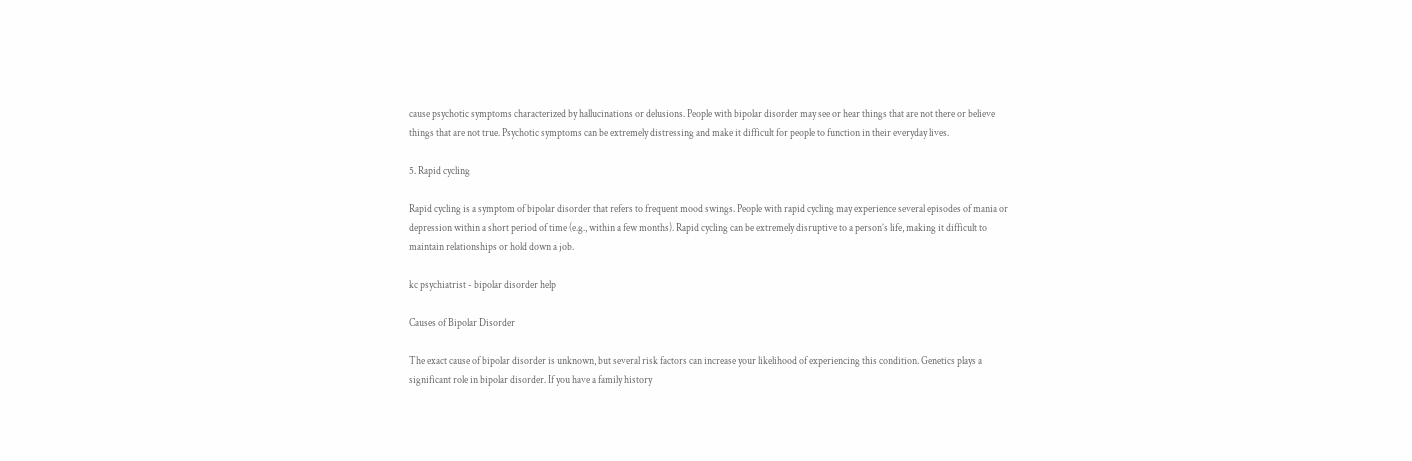cause psychotic symptoms characterized by hallucinations or delusions. People with bipolar disorder may see or hear things that are not there or believe things that are not true. Psychotic symptoms can be extremely distressing and make it difficult for people to function in their everyday lives.

5. Rapid cycling

Rapid cycling is a symptom of bipolar disorder that refers to frequent mood swings. People with rapid cycling may experience several episodes of mania or depression within a short period of time (e.g., within a few months). Rapid cycling can be extremely disruptive to a person’s life, making it difficult to maintain relationships or hold down a job.

kc psychiatrist - bipolar disorder help

Causes of Bipolar Disorder

The exact cause of bipolar disorder is unknown, but several risk factors can increase your likelihood of experiencing this condition. Genetics plays a significant role in bipolar disorder. If you have a family history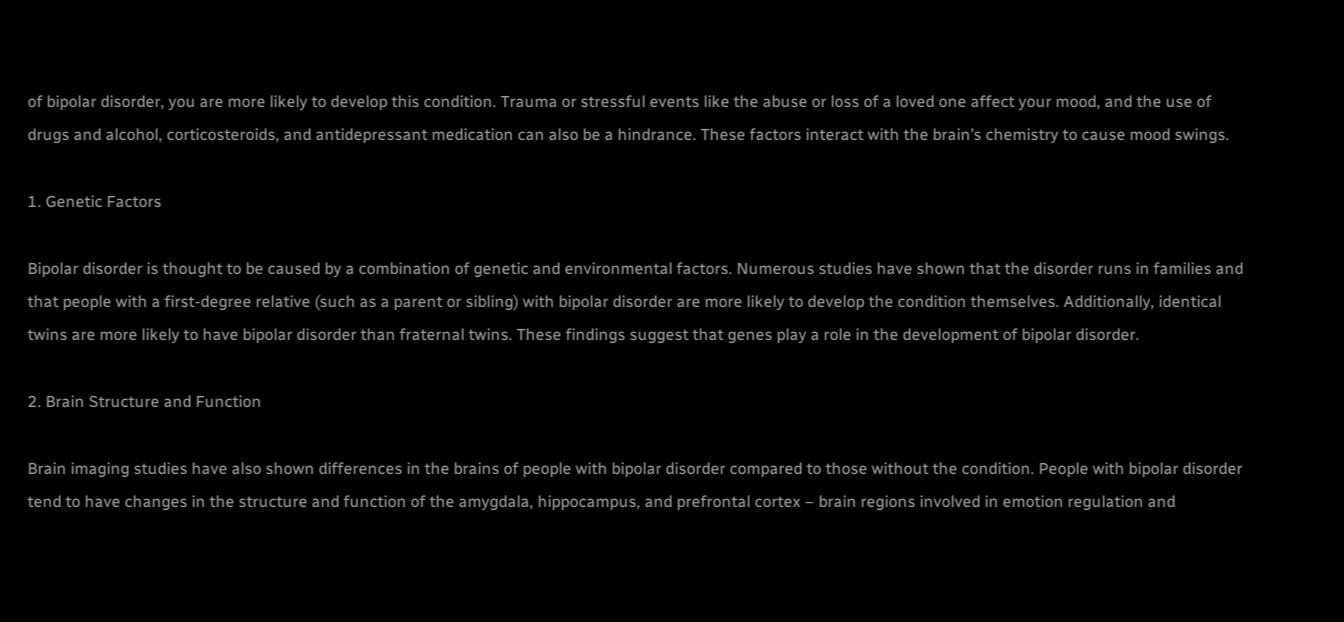of bipolar disorder, you are more likely to develop this condition. Trauma or stressful events like the abuse or loss of a loved one affect your mood, and the use of drugs and alcohol, corticosteroids, and antidepressant medication can also be a hindrance. These factors interact with the brain’s chemistry to cause mood swings.

1. Genetic Factors

Bipolar disorder is thought to be caused by a combination of genetic and environmental factors. Numerous studies have shown that the disorder runs in families and that people with a first-degree relative (such as a parent or sibling) with bipolar disorder are more likely to develop the condition themselves. Additionally, identical twins are more likely to have bipolar disorder than fraternal twins. These findings suggest that genes play a role in the development of bipolar disorder.

2. Brain Structure and Function

Brain imaging studies have also shown differences in the brains of people with bipolar disorder compared to those without the condition. People with bipolar disorder tend to have changes in the structure and function of the amygdala, hippocampus, and prefrontal cortex – brain regions involved in emotion regulation and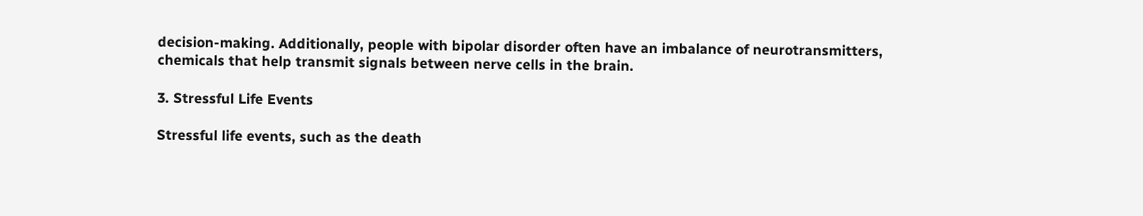decision-making. Additionally, people with bipolar disorder often have an imbalance of neurotransmitters, chemicals that help transmit signals between nerve cells in the brain.

3. Stressful Life Events

Stressful life events, such as the death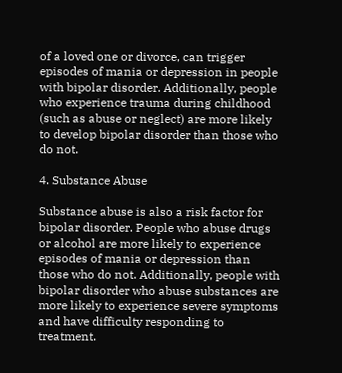of a loved one or divorce, can trigger episodes of mania or depression in people with bipolar disorder. Additionally, people who experience trauma during childhood (such as abuse or neglect) are more likely to develop bipolar disorder than those who do not.

4. Substance Abuse

Substance abuse is also a risk factor for bipolar disorder. People who abuse drugs or alcohol are more likely to experience episodes of mania or depression than those who do not. Additionally, people with bipolar disorder who abuse substances are more likely to experience severe symptoms and have difficulty responding to treatment.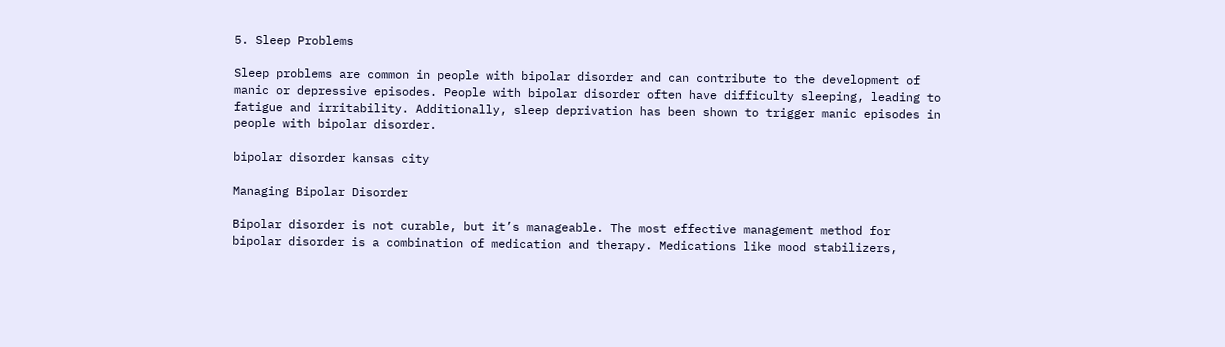5. Sleep Problems

Sleep problems are common in people with bipolar disorder and can contribute to the development of manic or depressive episodes. People with bipolar disorder often have difficulty sleeping, leading to fatigue and irritability. Additionally, sleep deprivation has been shown to trigger manic episodes in people with bipolar disorder.

bipolar disorder kansas city

Managing Bipolar Disorder

Bipolar disorder is not curable, but it’s manageable. The most effective management method for bipolar disorder is a combination of medication and therapy. Medications like mood stabilizers,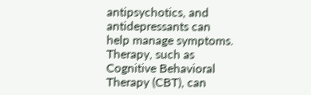antipsychotics, and antidepressants can help manage symptoms. Therapy, such as Cognitive Behavioral Therapy (CBT), can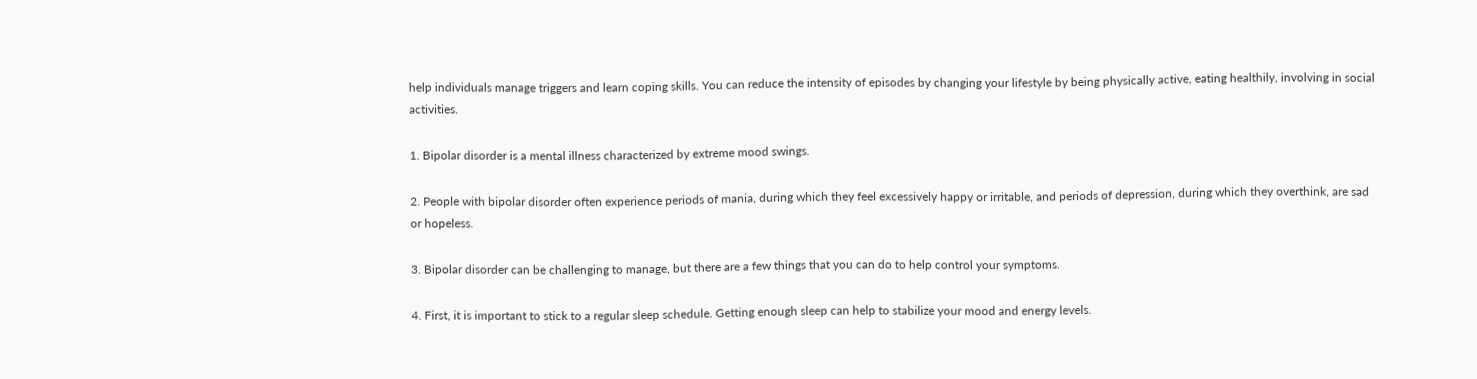help individuals manage triggers and learn coping skills. You can reduce the intensity of episodes by changing your lifestyle by being physically active, eating healthily, involving in social activities.

1. Bipolar disorder is a mental illness characterized by extreme mood swings.

2. People with bipolar disorder often experience periods of mania, during which they feel excessively happy or irritable, and periods of depression, during which they overthink, are sad or hopeless.

3. Bipolar disorder can be challenging to manage, but there are a few things that you can do to help control your symptoms.

4. First, it is important to stick to a regular sleep schedule. Getting enough sleep can help to stabilize your mood and energy levels.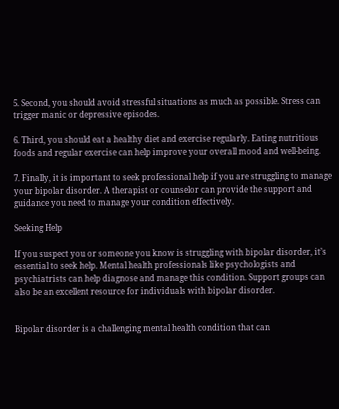5. Second, you should avoid stressful situations as much as possible. Stress can trigger manic or depressive episodes.

6. Third, you should eat a healthy diet and exercise regularly. Eating nutritious foods and regular exercise can help improve your overall mood and well-being.

7. Finally, it is important to seek professional help if you are struggling to manage your bipolar disorder. A therapist or counselor can provide the support and guidance you need to manage your condition effectively.

Seeking Help

If you suspect you or someone you know is struggling with bipolar disorder, it’s essential to seek help. Mental health professionals like psychologists and psychiatrists can help diagnose and manage this condition. Support groups can also be an excellent resource for individuals with bipolar disorder.


Bipolar disorder is a challenging mental health condition that can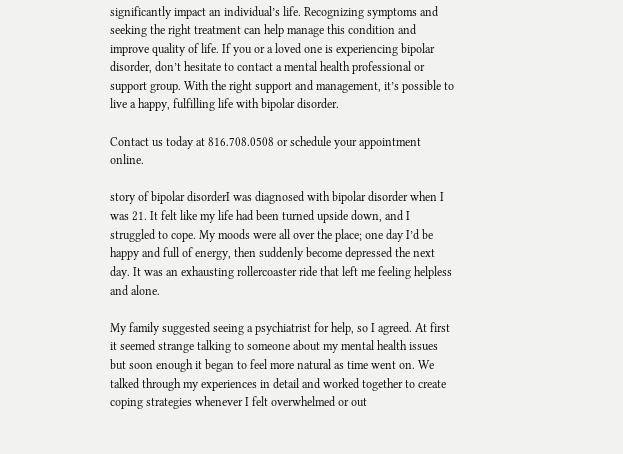significantly impact an individual’s life. Recognizing symptoms and seeking the right treatment can help manage this condition and improve quality of life. If you or a loved one is experiencing bipolar disorder, don’t hesitate to contact a mental health professional or support group. With the right support and management, it’s possible to live a happy, fulfilling life with bipolar disorder.

Contact us today at 816.708.0508 or schedule your appointment online.

story of bipolar disorderI was diagnosed with bipolar disorder when I was 21. It felt like my life had been turned upside down, and I struggled to cope. My moods were all over the place; one day I’d be happy and full of energy, then suddenly become depressed the next day. It was an exhausting rollercoaster ride that left me feeling helpless and alone.

My family suggested seeing a psychiatrist for help, so I agreed. At first it seemed strange talking to someone about my mental health issues but soon enough it began to feel more natural as time went on. We talked through my experiences in detail and worked together to create coping strategies whenever I felt overwhelmed or out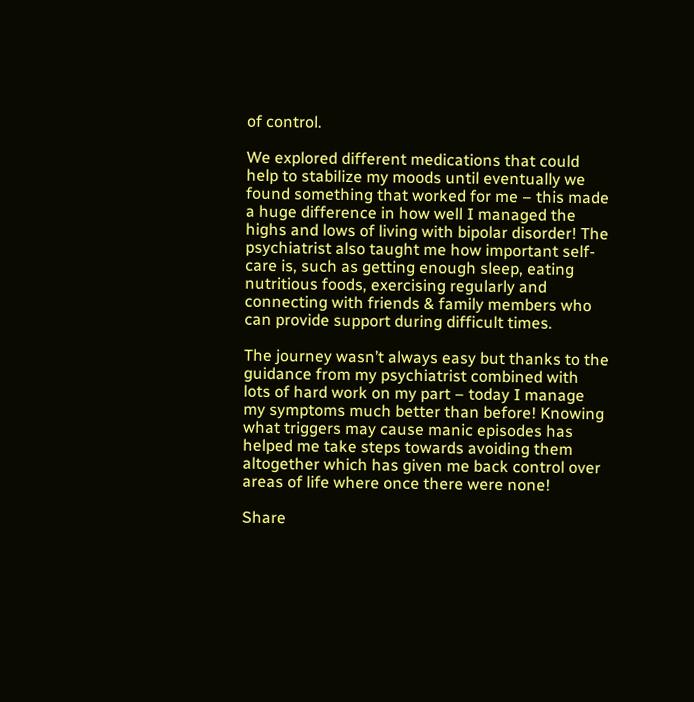of control.

We explored different medications that could help to stabilize my moods until eventually we found something that worked for me – this made a huge difference in how well I managed the highs and lows of living with bipolar disorder! The psychiatrist also taught me how important self-care is, such as getting enough sleep, eating nutritious foods, exercising regularly and connecting with friends & family members who can provide support during difficult times.

The journey wasn’t always easy but thanks to the guidance from my psychiatrist combined with lots of hard work on my part – today I manage my symptoms much better than before! Knowing what triggers may cause manic episodes has helped me take steps towards avoiding them altogether which has given me back control over areas of life where once there were none!

Share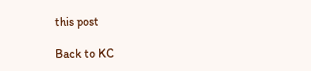this post

Back to KC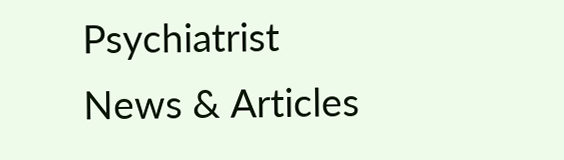Psychiatrist News & Articles